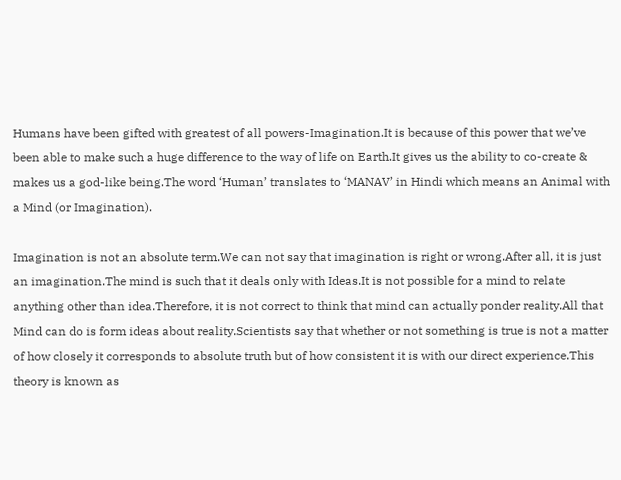Humans have been gifted with greatest of all powers-Imagination.It is because of this power that we’ve been able to make such a huge difference to the way of life on Earth.It gives us the ability to co-create & makes us a god-like being.The word ‘Human’ translates to ‘MANAV’ in Hindi which means an Animal with a Mind (or Imagination).

Imagination is not an absolute term.We can not say that imagination is right or wrong.After all, it is just an imagination.The mind is such that it deals only with Ideas.It is not possible for a mind to relate anything other than idea.Therefore, it is not correct to think that mind can actually ponder reality.All that Mind can do is form ideas about reality.Scientists say that whether or not something is true is not a matter of how closely it corresponds to absolute truth but of how consistent it is with our direct experience.This theory is known as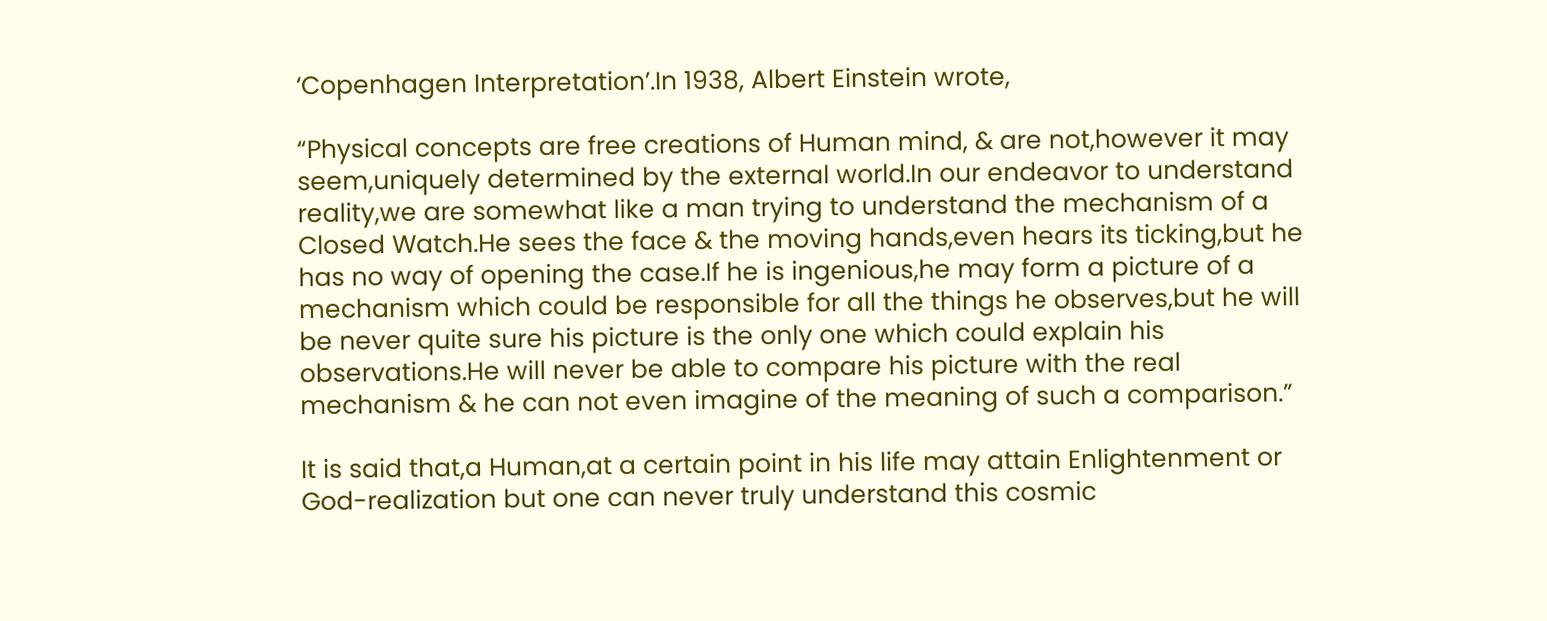‘Copenhagen Interpretation’.In 1938, Albert Einstein wrote,

“Physical concepts are free creations of Human mind, & are not,however it may seem,uniquely determined by the external world.In our endeavor to understand reality,we are somewhat like a man trying to understand the mechanism of a Closed Watch.He sees the face & the moving hands,even hears its ticking,but he has no way of opening the case.If he is ingenious,he may form a picture of a mechanism which could be responsible for all the things he observes,but he will be never quite sure his picture is the only one which could explain his observations.He will never be able to compare his picture with the real mechanism & he can not even imagine of the meaning of such a comparison.”

It is said that,a Human,at a certain point in his life may attain Enlightenment or God-realization but one can never truly understand this cosmic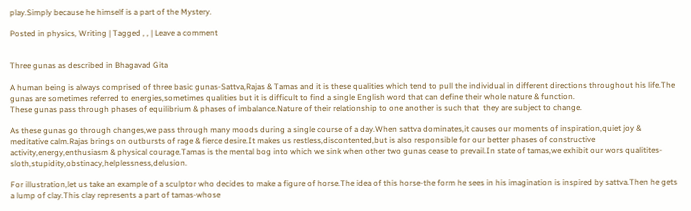play.Simply because he himself is a part of the Mystery.

Posted in physics, Writing | Tagged , , | Leave a comment


Three gunas as described in Bhagavad Gita

A human being is always comprised of three basic gunas-Sattva,Rajas & Tamas and it is these qualities which tend to pull the individual in different directions throughout his life.The gunas are sometimes referred to energies,sometimes qualities but it is difficult to find a single English word that can define their whole nature & function.
These gunas pass through phases of equilibrium & phases of imbalance.Nature of their relationship to one another is such that  they are subject to change.

As these gunas go through changes,we pass through many moods during a single course of a day.When sattva dominates,it causes our moments of inspiration,quiet joy & meditative calm.Rajas brings on outbursts of rage & fierce desire.It makes us restless,discontented,but is also responsible for our better phases of constructive activity,energy,enthusiasm & physical courage.Tamas is the mental bog into which we sink when other two gunas cease to prevail.In state of tamas,we exhibit our wors qualitites-sloth,stupidity,obstinacy,helplessness,delusion.

For illustration,let us take an example of a sculptor who decides to make a figure of horse.The idea of this horse-the form he sees in his imagination is inspired by sattva.Then he gets a lump of clay.This clay represents a part of tamas-whose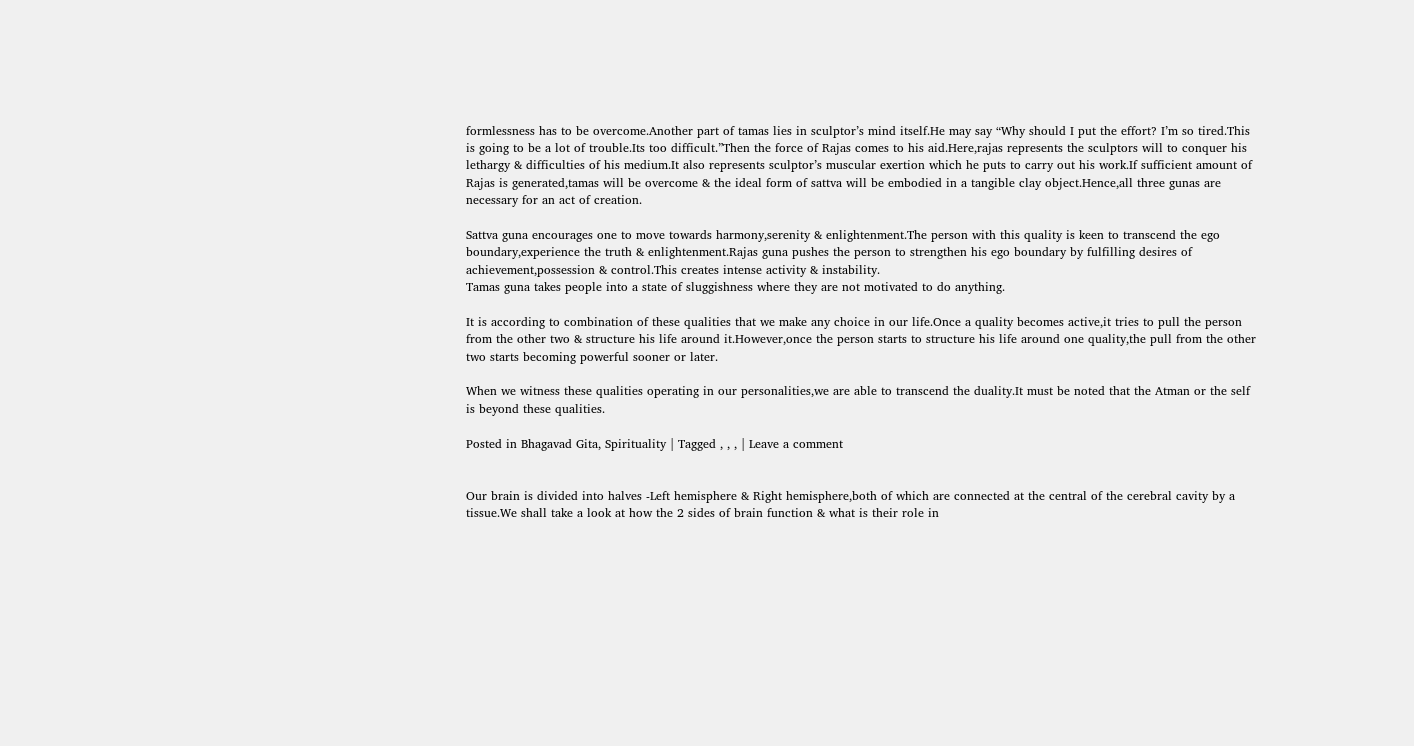formlessness has to be overcome.Another part of tamas lies in sculptor’s mind itself.He may say “Why should I put the effort? I’m so tired.This is going to be a lot of trouble.Its too difficult.”Then the force of Rajas comes to his aid.Here,rajas represents the sculptors will to conquer his lethargy & difficulties of his medium.It also represents sculptor’s muscular exertion which he puts to carry out his work.If sufficient amount of Rajas is generated,tamas will be overcome & the ideal form of sattva will be embodied in a tangible clay object.Hence,all three gunas are necessary for an act of creation.

Sattva guna encourages one to move towards harmony,serenity & enlightenment.The person with this quality is keen to transcend the ego boundary,experience the truth & enlightenment.Rajas guna pushes the person to strengthen his ego boundary by fulfilling desires of achievement,possession & control.This creates intense activity & instability.
Tamas guna takes people into a state of sluggishness where they are not motivated to do anything.

It is according to combination of these qualities that we make any choice in our life.Once a quality becomes active,it tries to pull the person from the other two & structure his life around it.However,once the person starts to structure his life around one quality,the pull from the other two starts becoming powerful sooner or later.

When we witness these qualities operating in our personalities,we are able to transcend the duality.It must be noted that the Atman or the self is beyond these qualities.

Posted in Bhagavad Gita, Spirituality | Tagged , , , | Leave a comment


Our brain is divided into halves -Left hemisphere & Right hemisphere,both of which are connected at the central of the cerebral cavity by a tissue.We shall take a look at how the 2 sides of brain function & what is their role in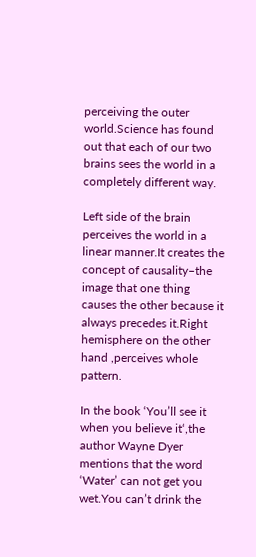perceiving the outer world.Science has found out that each of our two brains sees the world in a completely different way.

Left side of the brain perceives the world in a linear manner.It creates the concept of causality–the image that one thing causes the other because it always precedes it.Right hemisphere on the other hand ,perceives whole pattern.

In the book ‘You’ll see it when you believe it‘,the author Wayne Dyer mentions that the word ‘Water’ can not get you wet.You can’t drink the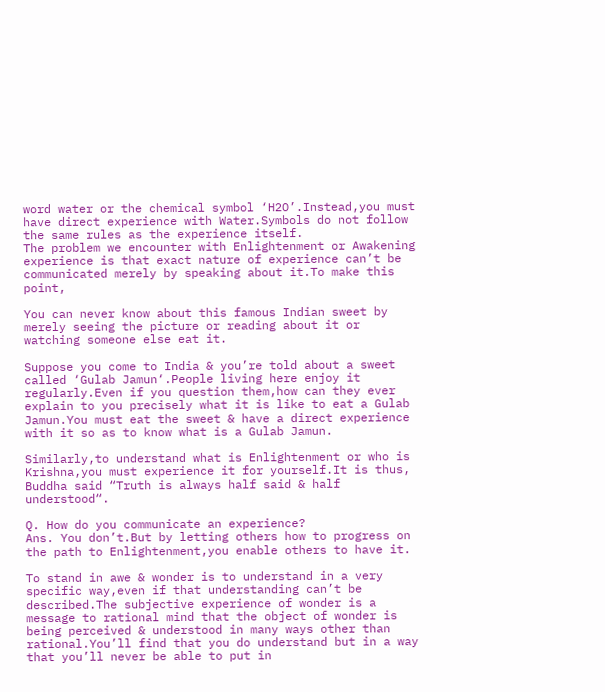word water or the chemical symbol ‘H2O’.Instead,you must have direct experience with Water.Symbols do not follow the same rules as the experience itself.
The problem we encounter with Enlightenment or Awakening experience is that exact nature of experience can’t be communicated merely by speaking about it.To make this point,

You can never know about this famous Indian sweet by merely seeing the picture or reading about it or watching someone else eat it.

Suppose you come to India & you’re told about a sweet called ‘Gulab Jamun‘.People living here enjoy it regularly.Even if you question them,how can they ever explain to you precisely what it is like to eat a Gulab Jamun.You must eat the sweet & have a direct experience with it so as to know what is a Gulab Jamun.

Similarly,to understand what is Enlightenment or who is Krishna,you must experience it for yourself.It is thus, Buddha said “Truth is always half said & half understood“.

Q. How do you communicate an experience?
Ans. You don’t.But by letting others how to progress on the path to Enlightenment,you enable others to have it.

To stand in awe & wonder is to understand in a very specific way,even if that understanding can’t be described.The subjective experience of wonder is a message to rational mind that the object of wonder is being perceived & understood in many ways other than rational.You’ll find that you do understand but in a way that you’ll never be able to put in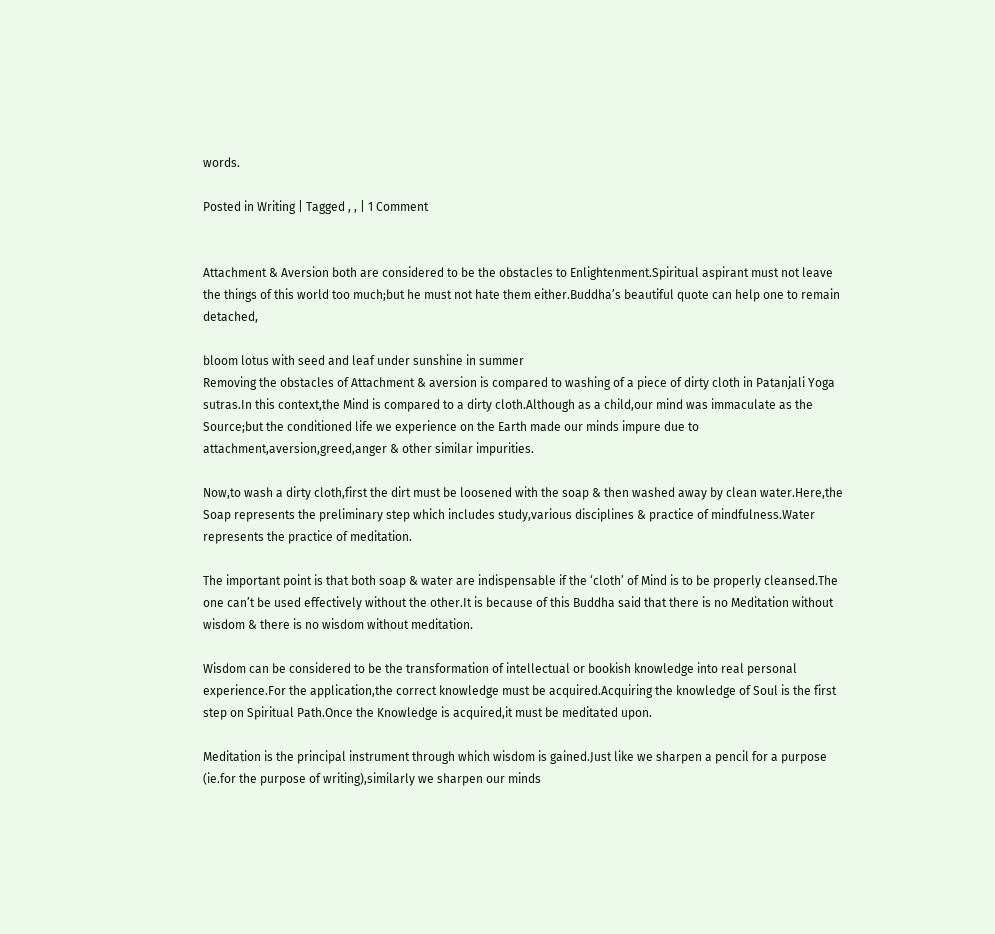words.

Posted in Writing | Tagged , , | 1 Comment


Attachment & Aversion both are considered to be the obstacles to Enlightenment.Spiritual aspirant must not leave the things of this world too much;but he must not hate them either.Buddha’s beautiful quote can help one to remain detached,

bloom lotus with seed and leaf under sunshine in summer
Removing the obstacles of Attachment & aversion is compared to washing of a piece of dirty cloth in Patanjali Yoga sutras.In this context,the Mind is compared to a dirty cloth.Although as a child,our mind was immaculate as the Source;but the conditioned life we experience on the Earth made our minds impure due to attachment,aversion,greed,anger & other similar impurities.

Now,to wash a dirty cloth,first the dirt must be loosened with the soap & then washed away by clean water.Here,the Soap represents the preliminary step which includes study,various disciplines & practice of mindfulness.Water represents the practice of meditation.

The important point is that both soap & water are indispensable if the ‘cloth’ of Mind is to be properly cleansed.The one can’t be used effectively without the other.It is because of this Buddha said that there is no Meditation without wisdom & there is no wisdom without meditation.

Wisdom can be considered to be the transformation of intellectual or bookish knowledge into real personal experience.For the application,the correct knowledge must be acquired.Acquiring the knowledge of Soul is the first step on Spiritual Path.Once the Knowledge is acquired,it must be meditated upon.

Meditation is the principal instrument through which wisdom is gained.Just like we sharpen a pencil for a purpose (ie.for the purpose of writing),similarly we sharpen our minds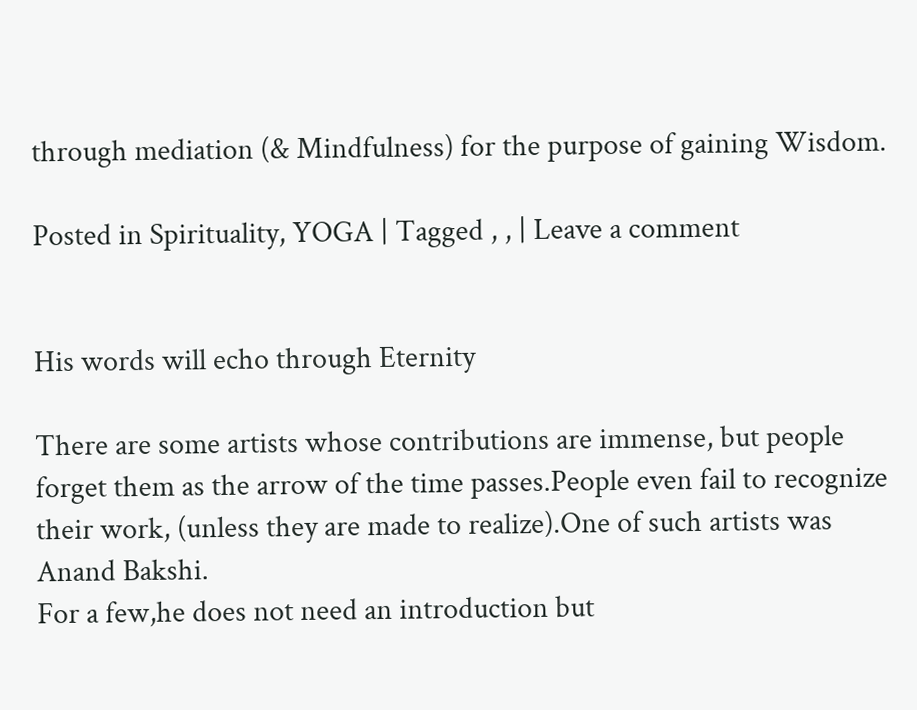through mediation (& Mindfulness) for the purpose of gaining Wisdom.

Posted in Spirituality, YOGA | Tagged , , | Leave a comment


His words will echo through Eternity

There are some artists whose contributions are immense, but people forget them as the arrow of the time passes.People even fail to recognize their work, (unless they are made to realize).One of such artists was Anand Bakshi.
For a few,he does not need an introduction but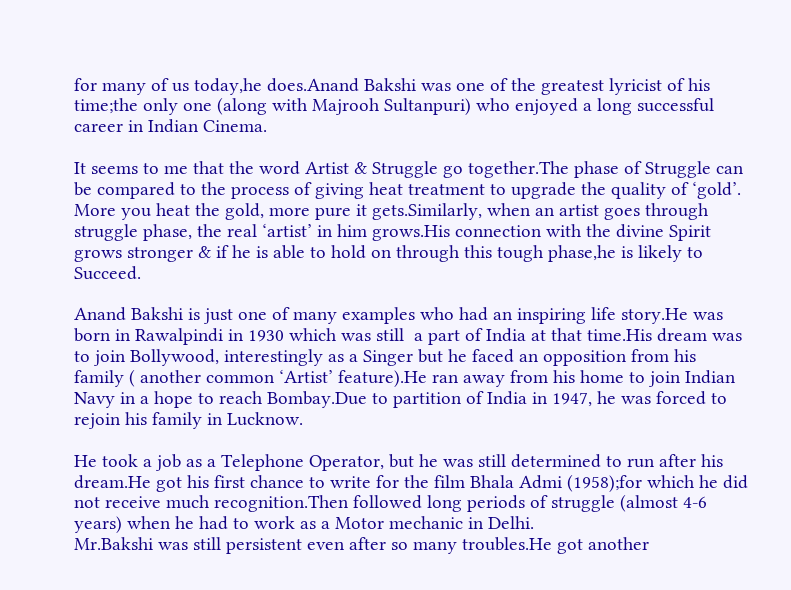for many of us today,he does.Anand Bakshi was one of the greatest lyricist of his time;the only one (along with Majrooh Sultanpuri) who enjoyed a long successful career in Indian Cinema.

It seems to me that the word Artist & Struggle go together.The phase of Struggle can be compared to the process of giving heat treatment to upgrade the quality of ‘gold’. More you heat the gold, more pure it gets.Similarly, when an artist goes through struggle phase, the real ‘artist’ in him grows.His connection with the divine Spirit grows stronger & if he is able to hold on through this tough phase,he is likely to Succeed.

Anand Bakshi is just one of many examples who had an inspiring life story.He was born in Rawalpindi in 1930 which was still  a part of India at that time.His dream was to join Bollywood, interestingly as a Singer but he faced an opposition from his family ( another common ‘Artist’ feature).He ran away from his home to join Indian Navy in a hope to reach Bombay.Due to partition of India in 1947, he was forced to rejoin his family in Lucknow.

He took a job as a Telephone Operator, but he was still determined to run after his dream.He got his first chance to write for the film Bhala Admi (1958);for which he did not receive much recognition.Then followed long periods of struggle (almost 4-6 years) when he had to work as a Motor mechanic in Delhi.
Mr.Bakshi was still persistent even after so many troubles.He got another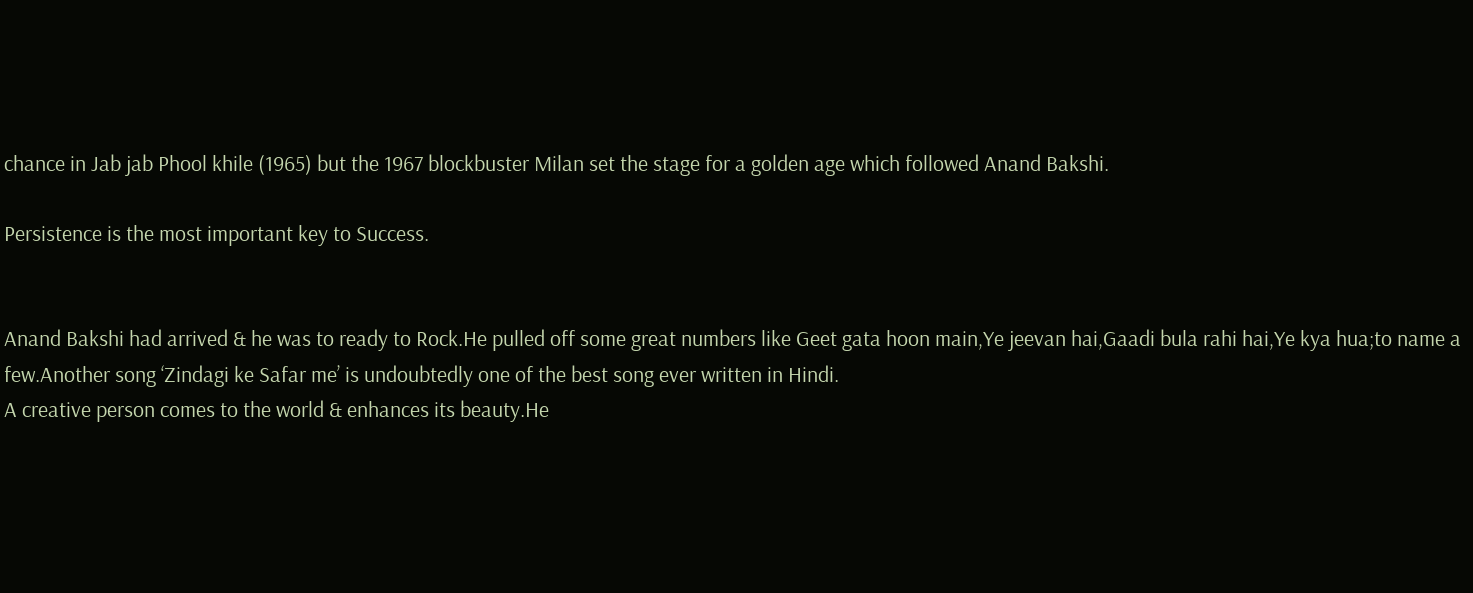chance in Jab jab Phool khile (1965) but the 1967 blockbuster Milan set the stage for a golden age which followed Anand Bakshi.

Persistence is the most important key to Success.


Anand Bakshi had arrived & he was to ready to Rock.He pulled off some great numbers like Geet gata hoon main,Ye jeevan hai,Gaadi bula rahi hai,Ye kya hua;to name a few.Another song ‘Zindagi ke Safar me’ is undoubtedly one of the best song ever written in Hindi.
A creative person comes to the world & enhances its beauty.He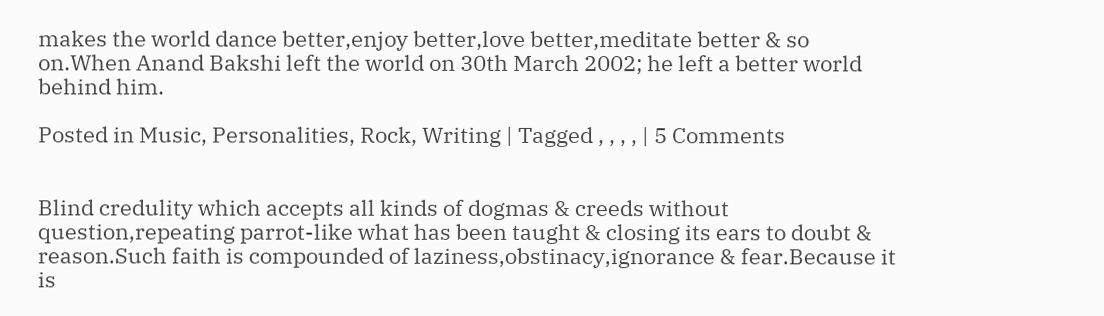makes the world dance better,enjoy better,love better,meditate better & so on.When Anand Bakshi left the world on 30th March 2002; he left a better world behind him.

Posted in Music, Personalities, Rock, Writing | Tagged , , , , | 5 Comments


Blind credulity which accepts all kinds of dogmas & creeds without question,repeating parrot-like what has been taught & closing its ears to doubt & reason.Such faith is compounded of laziness,obstinacy,ignorance & fear.Because it is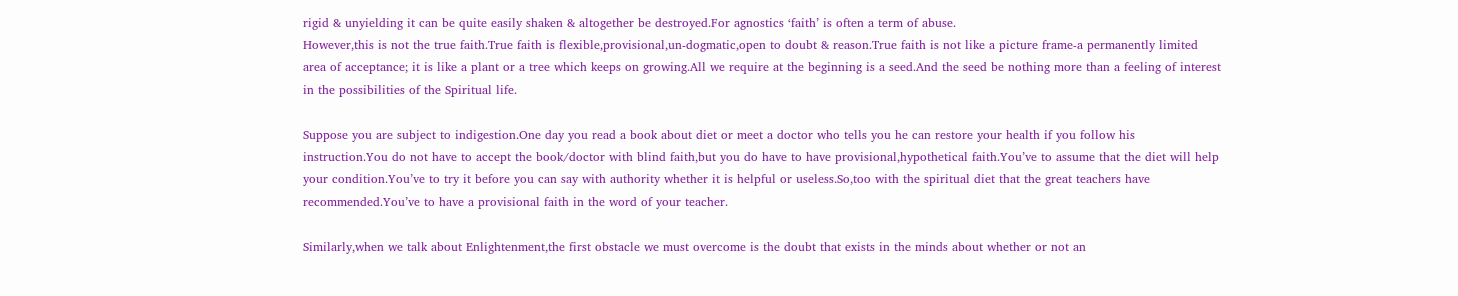rigid & unyielding it can be quite easily shaken & altogether be destroyed.For agnostics ‘faith’ is often a term of abuse.
However,this is not the true faith.True faith is flexible,provisional,un-dogmatic,open to doubt & reason.True faith is not like a picture frame-a permanently limited area of acceptance; it is like a plant or a tree which keeps on growing.All we require at the beginning is a seed.And the seed be nothing more than a feeling of interest in the possibilities of the Spiritual life.

Suppose you are subject to indigestion.One day you read a book about diet or meet a doctor who tells you he can restore your health if you follow his instruction.You do not have to accept the book/doctor with blind faith,but you do have to have provisional,hypothetical faith.You’ve to assume that the diet will help your condition.You’ve to try it before you can say with authority whether it is helpful or useless.So,too with the spiritual diet that the great teachers have recommended.You’ve to have a provisional faith in the word of your teacher.

Similarly,when we talk about Enlightenment,the first obstacle we must overcome is the doubt that exists in the minds about whether or not an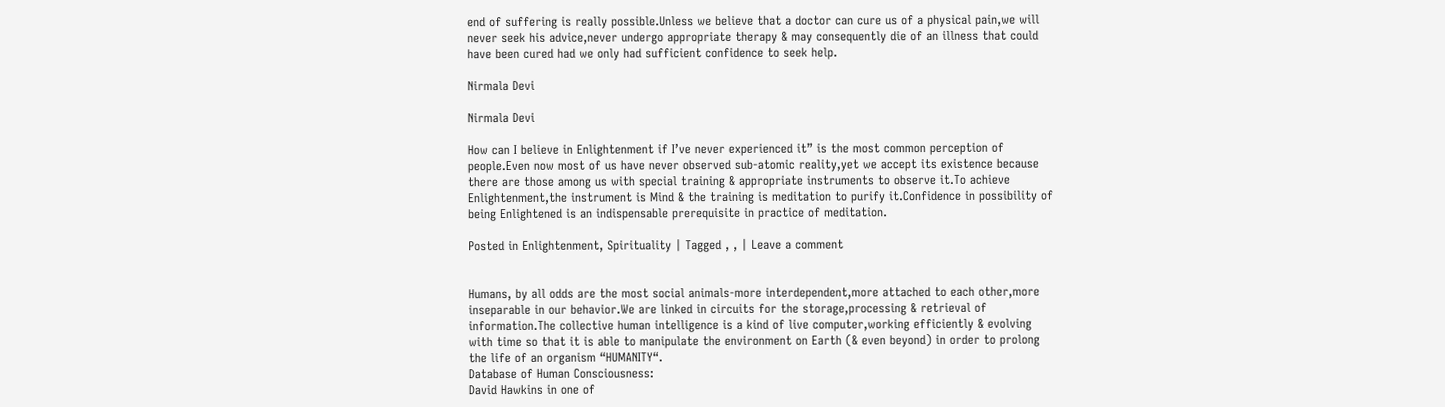end of suffering is really possible.Unless we believe that a doctor can cure us of a physical pain,we will never seek his advice,never undergo appropriate therapy & may consequently die of an illness that could have been cured had we only had sufficient confidence to seek help.

Nirmala Devi

Nirmala Devi

How can I believe in Enlightenment if I’ve never experienced it” is the most common perception of people.Even now most of us have never observed sub-atomic reality,yet we accept its existence because there are those among us with special training & appropriate instruments to observe it.To achieve Enlightenment,the instrument is Mind & the training is meditation to purify it.Confidence in possibility of being Enlightened is an indispensable prerequisite in practice of meditation.

Posted in Enlightenment, Spirituality | Tagged , , | Leave a comment


Humans, by all odds are the most social animals-more interdependent,more attached to each other,more inseparable in our behavior.We are linked in circuits for the storage,processing & retrieval of information.The collective human intelligence is a kind of live computer,working efficiently & evolving with time so that it is able to manipulate the environment on Earth (& even beyond) in order to prolong the life of an organism “HUMANITY“.
Database of Human Consciousness:
David Hawkins in one of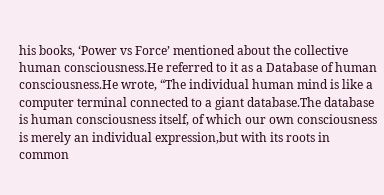his books, ‘Power vs Force’ mentioned about the collective human consciousness.He referred to it as a Database of human consciousness.He wrote, “The individual human mind is like a computer terminal connected to a giant database.The database is human consciousness itself, of which our own consciousness is merely an individual expression,but with its roots in common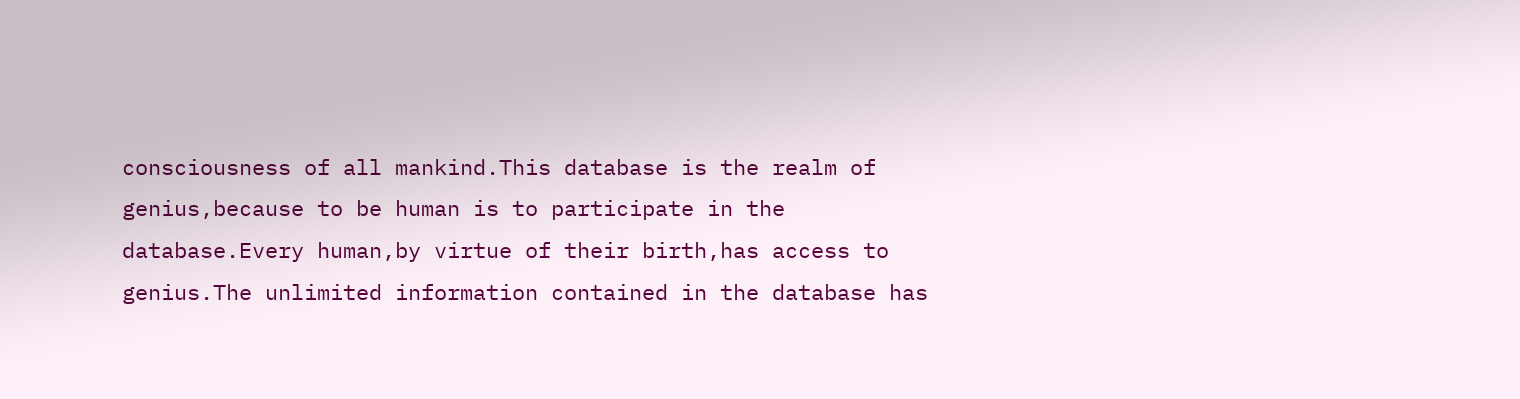consciousness of all mankind.This database is the realm of genius,because to be human is to participate in the database.Every human,by virtue of their birth,has access to genius.The unlimited information contained in the database has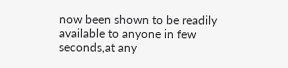now been shown to be readily available to anyone in few seconds,at any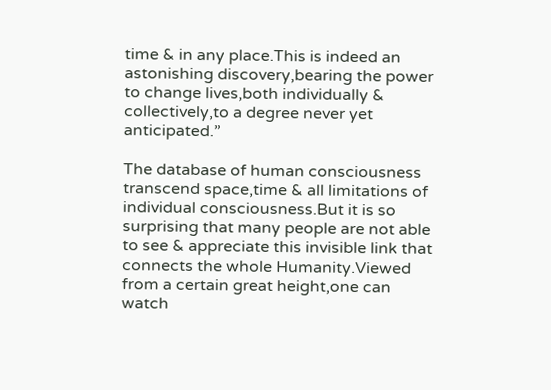time & in any place.This is indeed an astonishing discovery,bearing the power to change lives,both individually & collectively,to a degree never yet anticipated.”

The database of human consciousness transcend space,time & all limitations of individual consciousness.But it is so surprising that many people are not able to see & appreciate this invisible link that connects the whole Humanity.Viewed from a certain great height,one can watch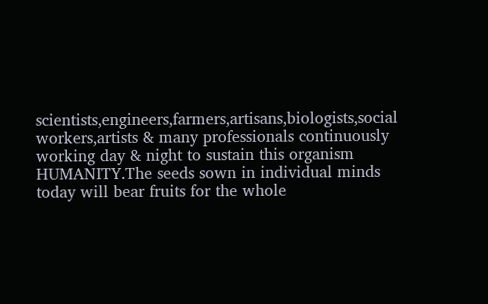scientists,engineers,farmers,artisans,biologists,social workers,artists & many professionals continuously working day & night to sustain this organism HUMANITY.The seeds sown in individual minds today will bear fruits for the whole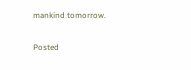mankind tomorrow.

Posted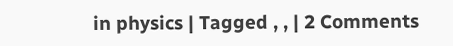in physics | Tagged , , | 2 Comments